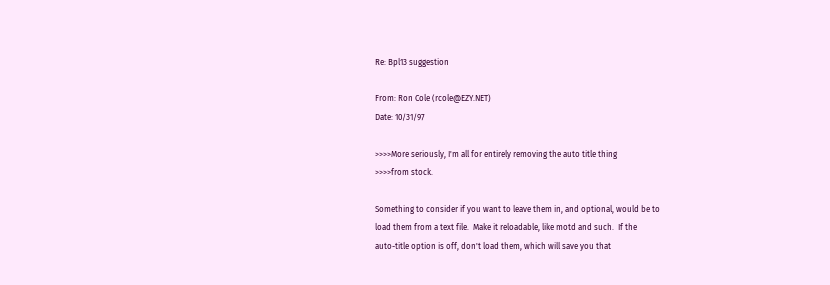Re: Bpl13 suggestion

From: Ron Cole (rcole@EZY.NET)
Date: 10/31/97

>>>>More seriously, I'm all for entirely removing the auto title thing
>>>>from stock.

Something to consider if you want to leave them in, and optional, would be to
load them from a text file.  Make it reloadable, like motd and such.  If the
auto-title option is off, don't load them, which will save you that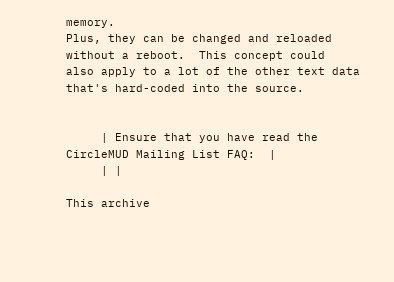memory.
Plus, they can be changed and reloaded without a reboot.  This concept could
also apply to a lot of the other text data that's hard-coded into the source.


     | Ensure that you have read the CircleMUD Mailing List FAQ:  |
     | |

This archive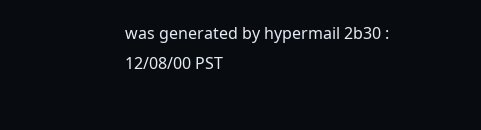was generated by hypermail 2b30 : 12/08/00 PST